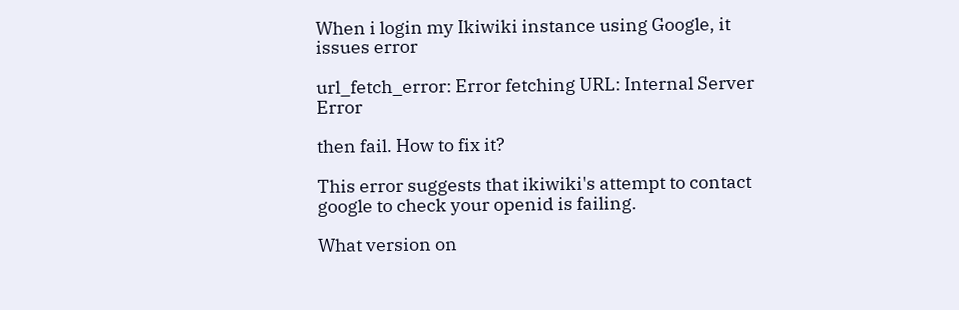When i login my Ikiwiki instance using Google, it issues error

url_fetch_error: Error fetching URL: Internal Server Error

then fail. How to fix it?

This error suggests that ikiwiki's attempt to contact google to check your openid is failing.

What version on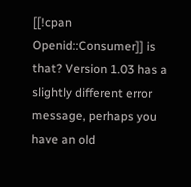[[!cpan Openid::Consumer]] is that? Version 1.03 has a slightly different error message, perhaps you have an old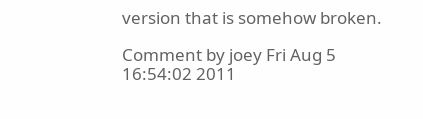version that is somehow broken.

Comment by joey Fri Aug 5 16:54:02 2011